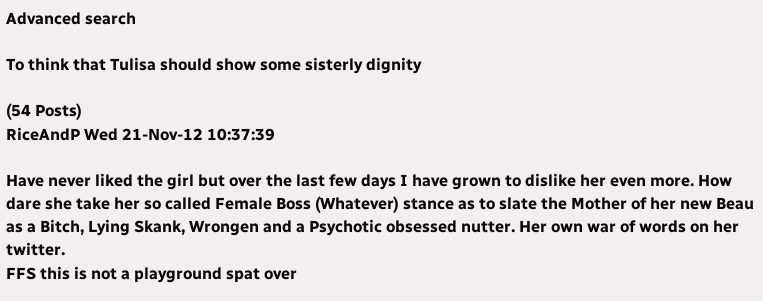Advanced search

To think that Tulisa should show some sisterly dignity

(54 Posts)
RiceAndP Wed 21-Nov-12 10:37:39

Have never liked the girl but over the last few days I have grown to dislike her even more. How dare she take her so called Female Boss (Whatever) stance as to slate the Mother of her new Beau as a Bitch, Lying Skank, Wrongen and a Psychotic obsessed nutter. Her own war of words on her twitter.
FFS this is not a playground spat over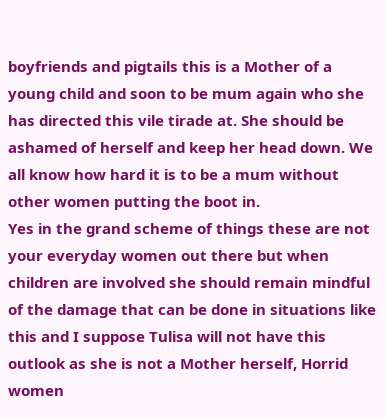boyfriends and pigtails this is a Mother of a young child and soon to be mum again who she has directed this vile tirade at. She should be ashamed of herself and keep her head down. We all know how hard it is to be a mum without other women putting the boot in.
Yes in the grand scheme of things these are not your everyday women out there but when children are involved she should remain mindful of the damage that can be done in situations like this and I suppose Tulisa will not have this outlook as she is not a Mother herself, Horrid women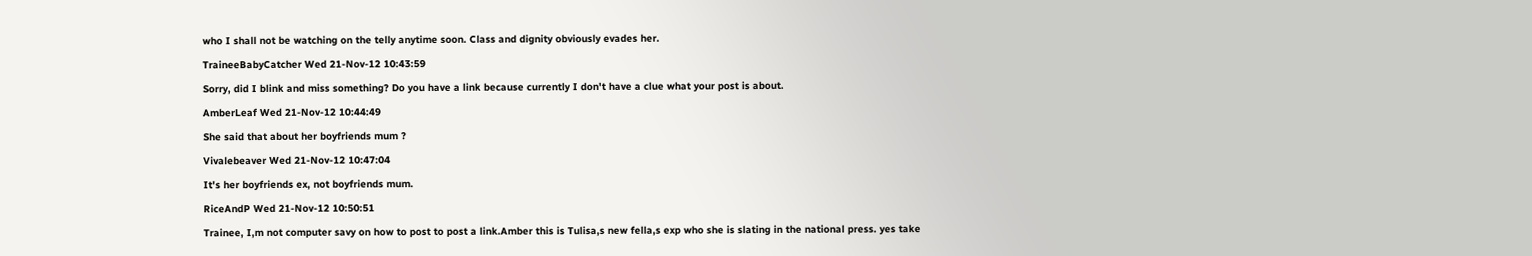who I shall not be watching on the telly anytime soon. Class and dignity obviously evades her.

TraineeBabyCatcher Wed 21-Nov-12 10:43:59

Sorry, did I blink and miss something? Do you have a link because currently I don't have a clue what your post is about.

AmberLeaf Wed 21-Nov-12 10:44:49

She said that about her boyfriends mum ?

Vivalebeaver Wed 21-Nov-12 10:47:04

It's her boyfriends ex, not boyfriends mum.

RiceAndP Wed 21-Nov-12 10:50:51

Trainee, I,m not computer savy on how to post to post a link.Amber this is Tulisa,s new fella,s exp who she is slating in the national press. yes take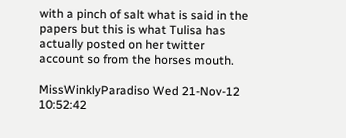with a pinch of salt what is said in the papers but this is what Tulisa has actually posted on her twitter account so from the horses mouth.

MissWinklyParadiso Wed 21-Nov-12 10:52:42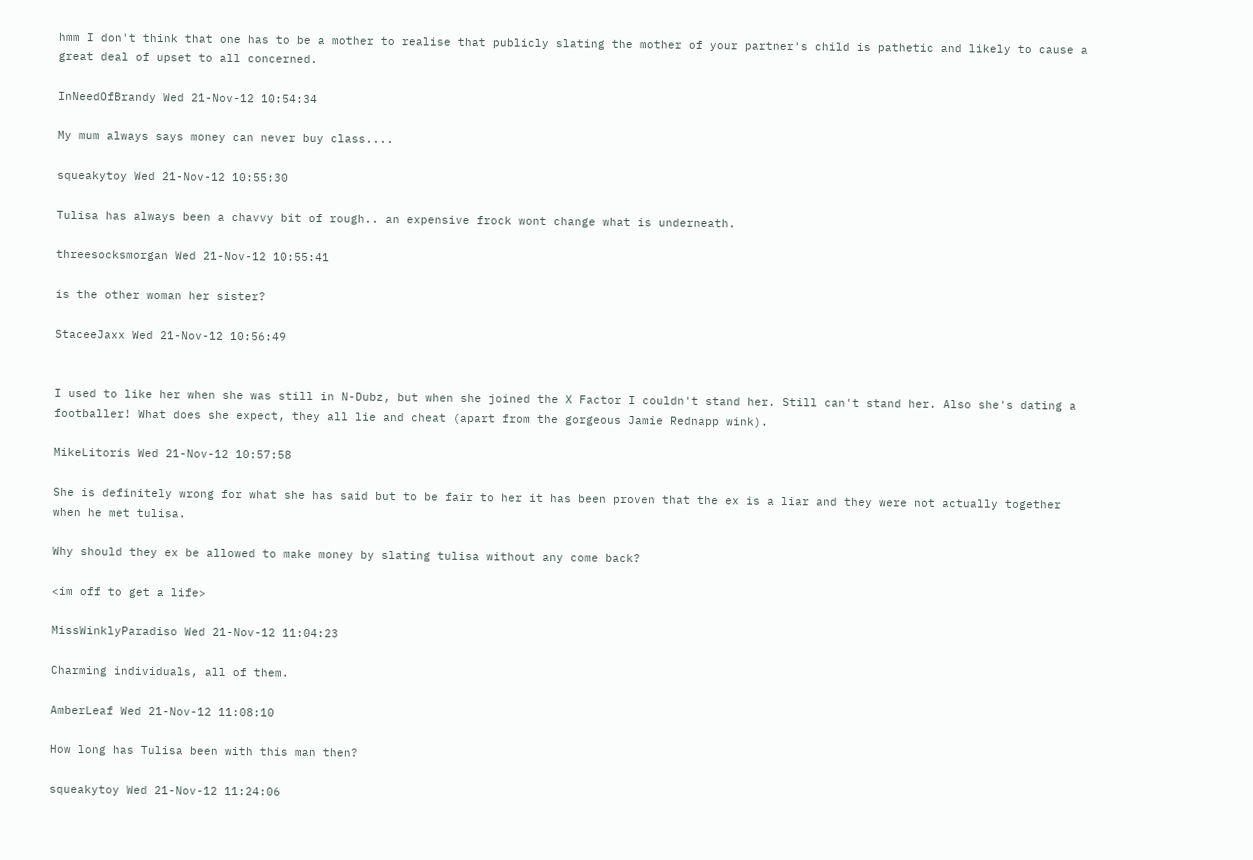hmm I don't think that one has to be a mother to realise that publicly slating the mother of your partner's child is pathetic and likely to cause a great deal of upset to all concerned.

InNeedOfBrandy Wed 21-Nov-12 10:54:34

My mum always says money can never buy class....

squeakytoy Wed 21-Nov-12 10:55:30

Tulisa has always been a chavvy bit of rough.. an expensive frock wont change what is underneath.

threesocksmorgan Wed 21-Nov-12 10:55:41

is the other woman her sister?

StaceeJaxx Wed 21-Nov-12 10:56:49


I used to like her when she was still in N-Dubz, but when she joined the X Factor I couldn't stand her. Still can't stand her. Also she's dating a footballer! What does she expect, they all lie and cheat (apart from the gorgeous Jamie Rednapp wink).

MikeLitoris Wed 21-Nov-12 10:57:58

She is definitely wrong for what she has said but to be fair to her it has been proven that the ex is a liar and they were not actually together when he met tulisa.

Why should they ex be allowed to make money by slating tulisa without any come back?

<im off to get a life>

MissWinklyParadiso Wed 21-Nov-12 11:04:23

Charming individuals, all of them.

AmberLeaf Wed 21-Nov-12 11:08:10

How long has Tulisa been with this man then?

squeakytoy Wed 21-Nov-12 11:24:06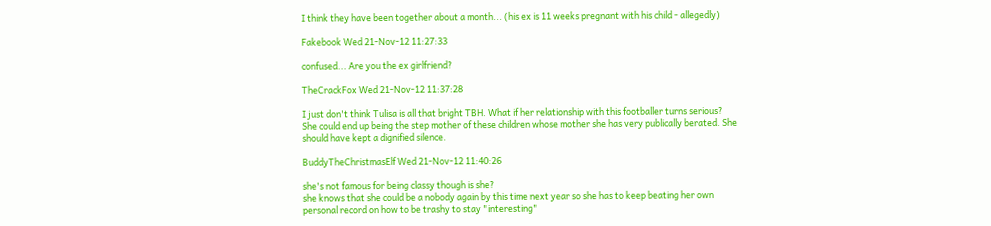I think they have been together about a month... (his ex is 11 weeks pregnant with his child - allegedly)

Fakebook Wed 21-Nov-12 11:27:33

confused... Are you the ex girlfriend?

TheCrackFox Wed 21-Nov-12 11:37:28

I just don't think Tulisa is all that bright TBH. What if her relationship with this footballer turns serious? She could end up being the step mother of these children whose mother she has very publically berated. She should have kept a dignified silence.

BuddyTheChristmasElf Wed 21-Nov-12 11:40:26

she's not famous for being classy though is she?
she knows that she could be a nobody again by this time next year so she has to keep beating her own personal record on how to be trashy to stay "interesting"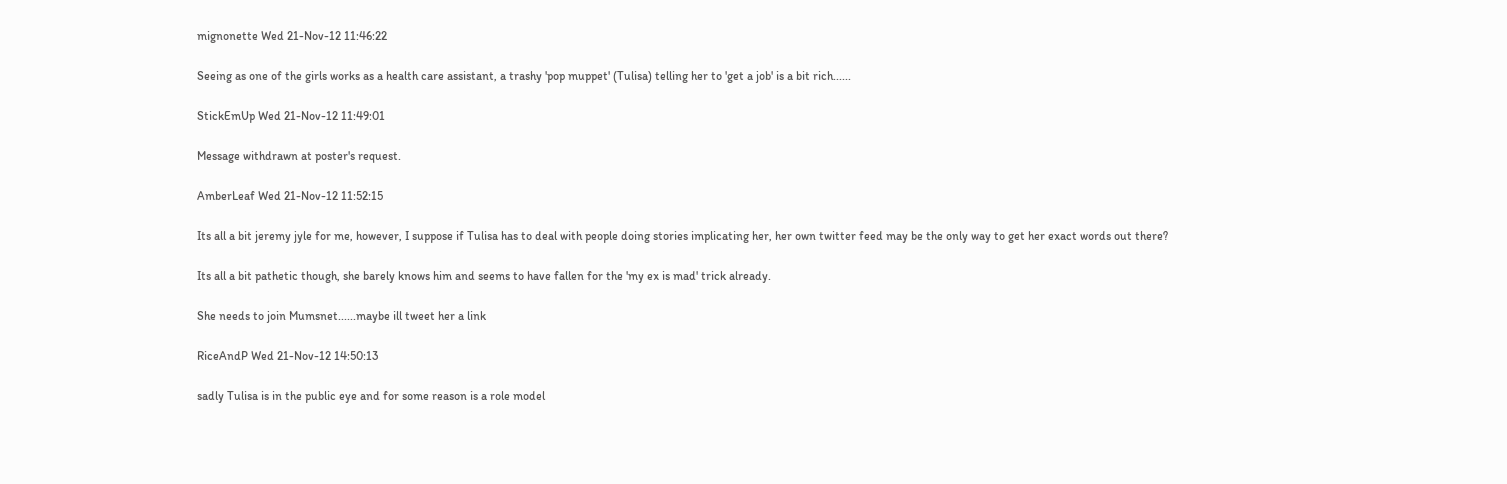mignonette Wed 21-Nov-12 11:46:22

Seeing as one of the girls works as a health care assistant, a trashy 'pop muppet' (Tulisa) telling her to 'get a job' is a bit rich......

StickEmUp Wed 21-Nov-12 11:49:01

Message withdrawn at poster's request.

AmberLeaf Wed 21-Nov-12 11:52:15

Its all a bit jeremy jyle for me, however, I suppose if Tulisa has to deal with people doing stories implicating her, her own twitter feed may be the only way to get her exact words out there?

Its all a bit pathetic though, she barely knows him and seems to have fallen for the 'my ex is mad' trick already.

She needs to join Mumsnet......maybe ill tweet her a link

RiceAndP Wed 21-Nov-12 14:50:13

sadly Tulisa is in the public eye and for some reason is a role model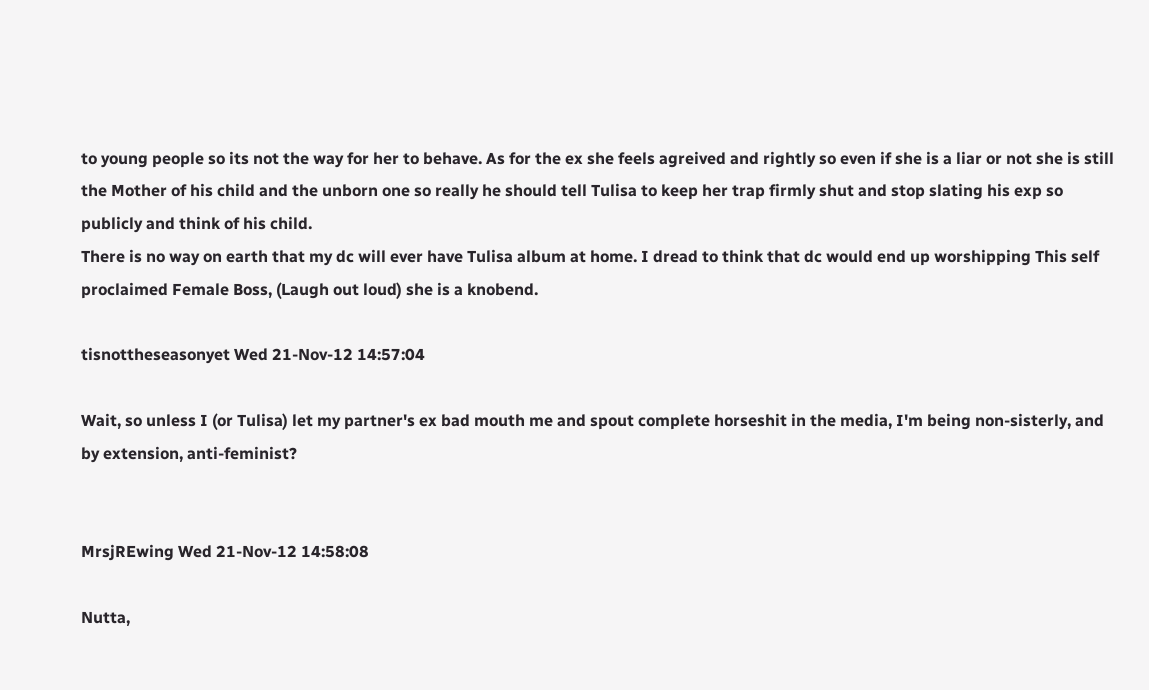to young people so its not the way for her to behave. As for the ex she feels agreived and rightly so even if she is a liar or not she is still the Mother of his child and the unborn one so really he should tell Tulisa to keep her trap firmly shut and stop slating his exp so publicly and think of his child.
There is no way on earth that my dc will ever have Tulisa album at home. I dread to think that dc would end up worshipping This self proclaimed Female Boss, (Laugh out loud) she is a knobend.

tisnottheseasonyet Wed 21-Nov-12 14:57:04

Wait, so unless I (or Tulisa) let my partner's ex bad mouth me and spout complete horseshit in the media, I'm being non-sisterly, and by extension, anti-feminist?


MrsjREwing Wed 21-Nov-12 14:58:08

Nutta,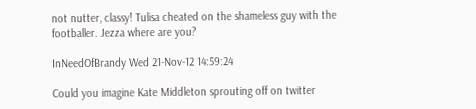not nutter, classy! Tulisa cheated on the shameless guy with the footballer. Jezza where are you?

InNeedOfBrandy Wed 21-Nov-12 14:59:24

Could you imagine Kate Middleton sprouting off on twitter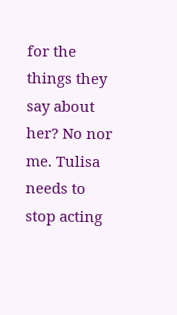for the things they say about her? No nor me. Tulisa needs to stop acting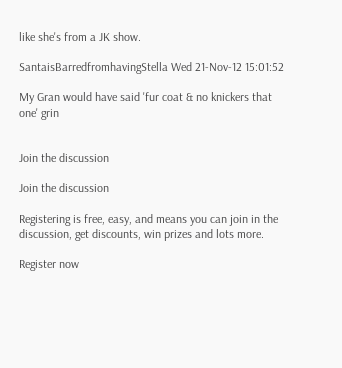like she's from a JK show.

SantaisBarredfromhavingStella Wed 21-Nov-12 15:01:52

My Gran would have said 'fur coat & no knickers that one' grin


Join the discussion

Join the discussion

Registering is free, easy, and means you can join in the discussion, get discounts, win prizes and lots more.

Register now